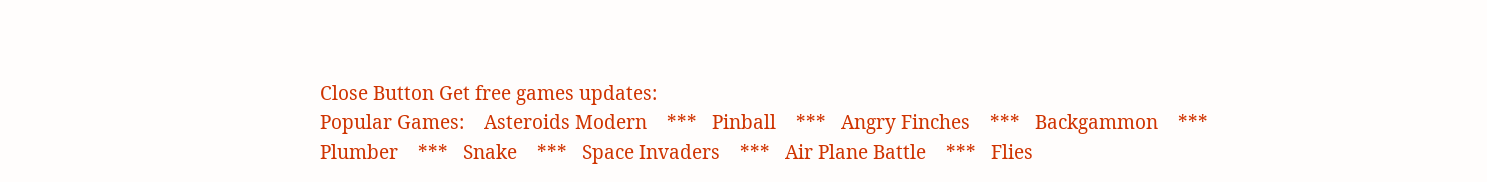Close Button Get free games updates:
Popular Games:    Asteroids Modern    ***   Pinball    ***   Angry Finches    ***   Backgammon    ***   Plumber    ***   Snake    ***   Space Invaders    ***   Air Plane Battle    ***   Flies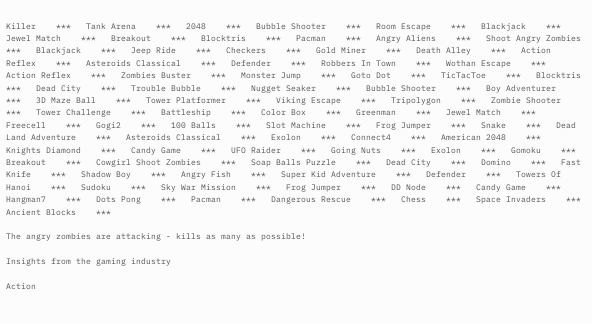Killer    ***   Tank Arena    ***   2048    ***   Bubble Shooter    ***   Room Escape    ***   Blackjack    ***   Jewel Match    ***   Breakout    ***   Blocktris    ***   Pacman    ***   Angry Aliens    ***   Shoot Angry Zombies    ***   Blackjack    ***   Jeep Ride    ***   Checkers    ***   Gold Miner    ***   Death Alley    ***   Action Reflex    ***   Asteroids Classical    ***   Defender    ***   Robbers In Town    ***   Wothan Escape    ***   Action Reflex    ***   Zombies Buster    ***   Monster Jump    ***   Goto Dot    ***   TicTacToe    ***   Blocktris    ***   Dead City    ***   Trouble Bubble    ***   Nugget Seaker    ***   Bubble Shooter    ***   Boy Adventurer    ***   3D Maze Ball    ***   Tower Platformer    ***   Viking Escape    ***   Tripolygon    ***   Zombie Shooter    ***   Tower Challenge    ***   Battleship    ***   Color Box    ***   Greenman    ***   Jewel Match    ***   Freecell    ***   Gogi2    ***   100 Balls    ***   Slot Machine    ***   Frog Jumper    ***   Snake    ***   Dead Land Adventure    ***   Asteroids Classical    ***   Exolon    ***   Connect4    ***   American 2048    ***   Knights Diamond    ***   Candy Game    ***   UFO Raider    ***   Going Nuts    ***   Exolon    ***   Gomoku    ***   Breakout    ***   Cowgirl Shoot Zombies    ***   Soap Balls Puzzle    ***   Dead City    ***   Domino    ***   Fast Knife    ***   Shadow Boy    ***   Angry Fish    ***   Super Kid Adventure    ***   Defender    ***   Towers Of Hanoi    ***   Sudoku    ***   Sky War Mission    ***   Frog Jumper    ***   DD Node    ***   Candy Game    ***   Hangman7    ***   Dots Pong    ***   Pacman    ***   Dangerous Rescue    ***   Chess    ***   Space Invaders    ***   Ancient Blocks    ***

The angry zombies are attacking - kills as many as possible!

Insights from the gaming industry

Action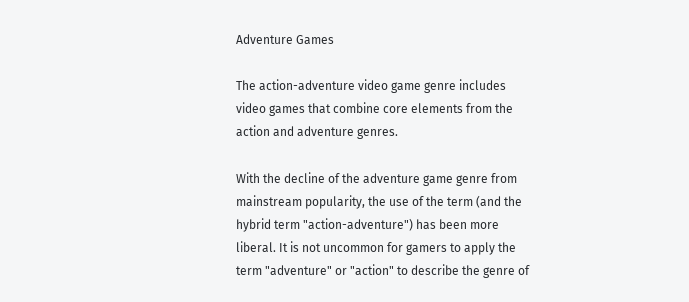Adventure Games

The action-adventure video game genre includes video games that combine core elements from the action and adventure genres.

With the decline of the adventure game genre from mainstream popularity, the use of the term (and the hybrid term "action-adventure") has been more liberal. It is not uncommon for gamers to apply the term "adventure" or "action" to describe the genre of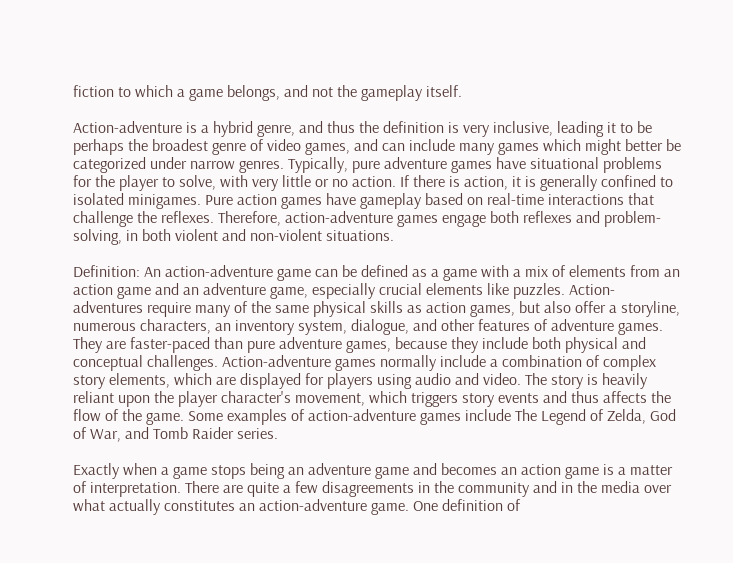fiction to which a game belongs, and not the gameplay itself.

Action-adventure is a hybrid genre, and thus the definition is very inclusive, leading it to be perhaps the broadest genre of video games, and can include many games which might better be categorized under narrow genres. Typically, pure adventure games have situational problems for the player to solve, with very little or no action. If there is action, it is generally confined to isolated minigames. Pure action games have gameplay based on real-time interactions that challenge the reflexes. Therefore, action-adventure games engage both reflexes and problem-solving, in both violent and non-violent situations.

Definition: An action-adventure game can be defined as a game with a mix of elements from an action game and an adventure game, especially crucial elements like puzzles. Action-adventures require many of the same physical skills as action games, but also offer a storyline, numerous characters, an inventory system, dialogue, and other features of adventure games. They are faster-paced than pure adventure games, because they include both physical and conceptual challenges. Action-adventure games normally include a combination of complex story elements, which are displayed for players using audio and video. The story is heavily reliant upon the player character's movement, which triggers story events and thus affects the flow of the game. Some examples of action-adventure games include The Legend of Zelda, God of War, and Tomb Raider series.

Exactly when a game stops being an adventure game and becomes an action game is a matter of interpretation. There are quite a few disagreements in the community and in the media over what actually constitutes an action-adventure game. One definition of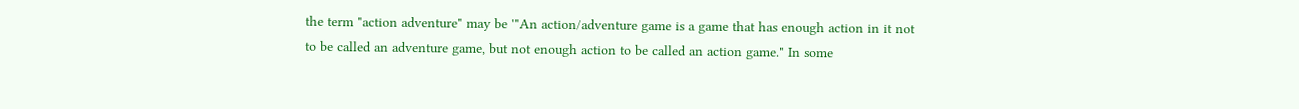the term "action adventure" may be '"An action/adventure game is a game that has enough action in it not to be called an adventure game, but not enough action to be called an action game." In some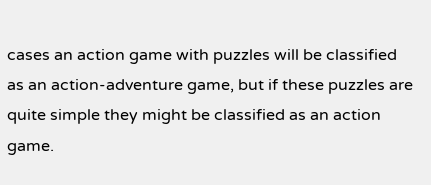cases an action game with puzzles will be classified as an action-adventure game, but if these puzzles are quite simple they might be classified as an action game.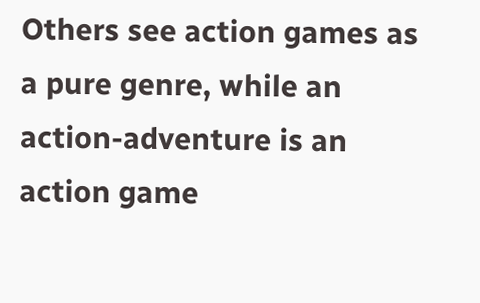Others see action games as a pure genre, while an action-adventure is an action game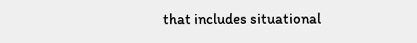that includes situational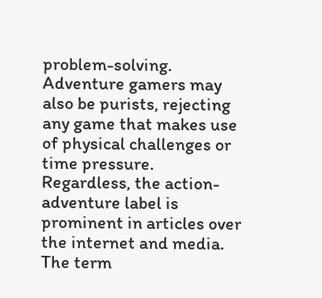problem-solving. Adventure gamers may also be purists, rejecting any game that makes use of physical challenges or time pressure. Regardless, the action-adventure label is prominent in articles over the internet and media. The term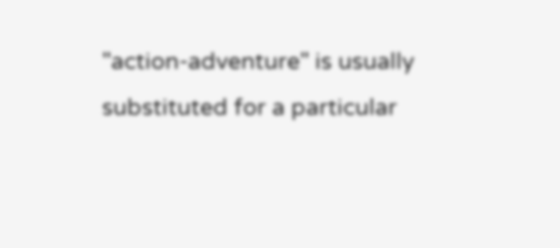"action-adventure" is usually substituted for a particular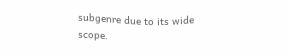subgenre due to its wide scope.